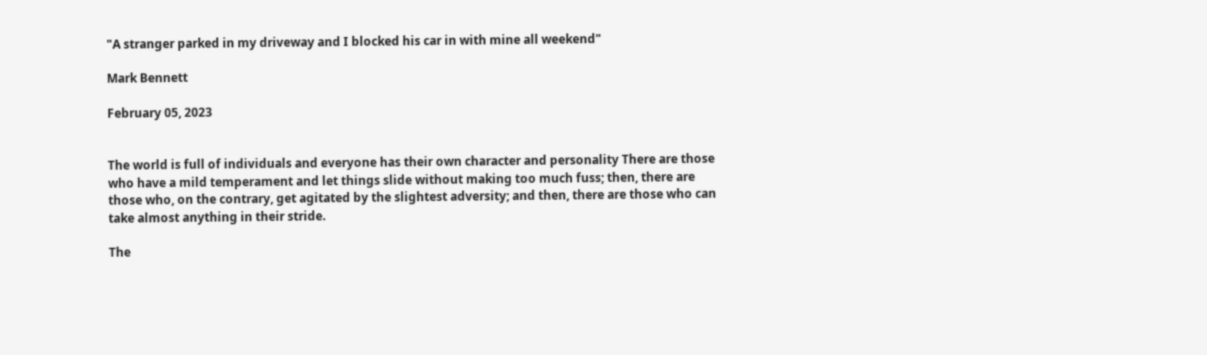"A stranger parked in my driveway and I blocked his car in with mine all weekend"

Mark Bennett

February 05, 2023


The world is full of individuals and everyone has their own character and personality There are those who have a mild temperament and let things slide without making too much fuss; then, there are those who, on the contrary, get agitated by the slightest adversity; and then, there are those who can take almost anything in their stride.

The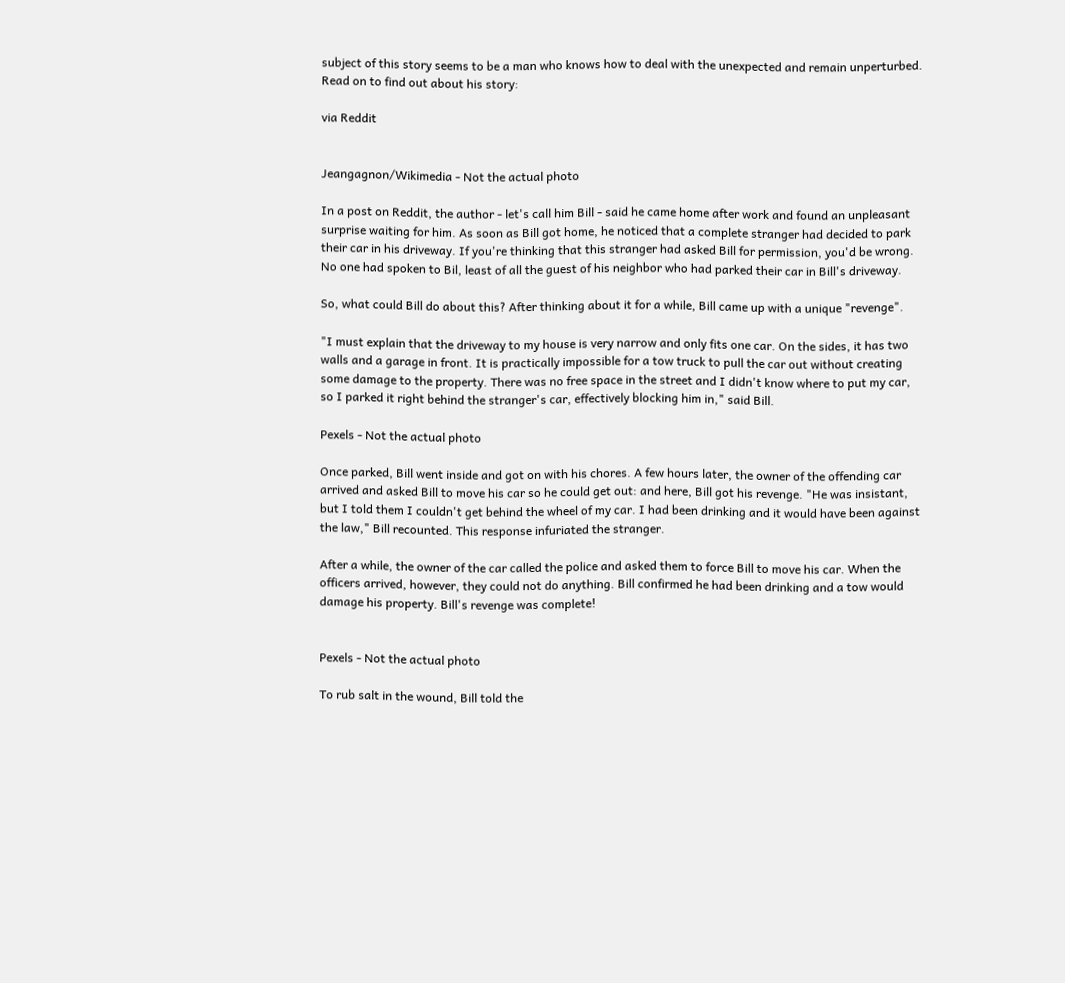subject of this story seems to be a man who knows how to deal with the unexpected and remain unperturbed. Read on to find out about his story:

via Reddit


Jeangagnon/Wikimedia - Not the actual photo

In a post on Reddit, the author - let's call him Bill - said he came home after work and found an unpleasant surprise waiting for him. As soon as Bill got home, he noticed that a complete stranger had decided to park their car in his driveway. If you're thinking that this stranger had asked Bill for permission, you'd be wrong. No one had spoken to Bil, least of all the guest of his neighbor who had parked their car in Bill's driveway.

So, what could Bill do about this? After thinking about it for a while, Bill came up with a unique "revenge".

"I must explain that the driveway to my house is very narrow and only fits one car. On the sides, it has two walls and a garage in front. It is practically impossible for a tow truck to pull the car out without creating some damage to the property. There was no free space in the street and I didn't know where to put my car, so I parked it right behind the stranger's car, effectively blocking him in," said Bill.

Pexels - Not the actual photo

Once parked, Bill went inside and got on with his chores. A few hours later, the owner of the offending car arrived and asked Bill to move his car so he could get out: and here, Bill got his revenge. "He was insistant, but I told them I couldn't get behind the wheel of my car. I had been drinking and it would have been against the law," Bill recounted. This response infuriated the stranger.

After a while, the owner of the car called the police and asked them to force Bill to move his car. When the officers arrived, however, they could not do anything. Bill confirmed he had been drinking and a tow would damage his property. Bill's revenge was complete!


Pexels - Not the actual photo

To rub salt in the wound, Bill told the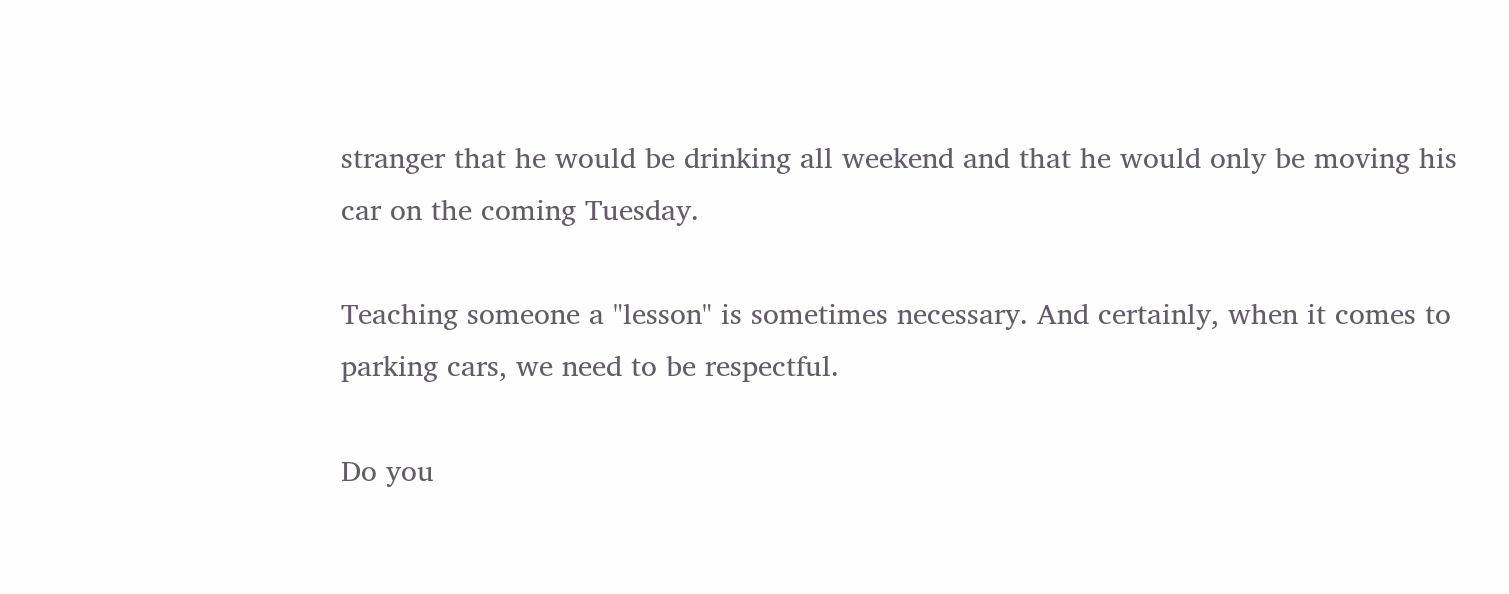stranger that he would be drinking all weekend and that he would only be moving his car on the coming Tuesday.

Teaching someone a "lesson" is sometimes necessary. And certainly, when it comes to parking cars, we need to be respectful.

Do you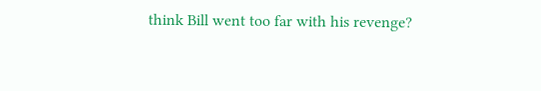think Bill went too far with his revenge?